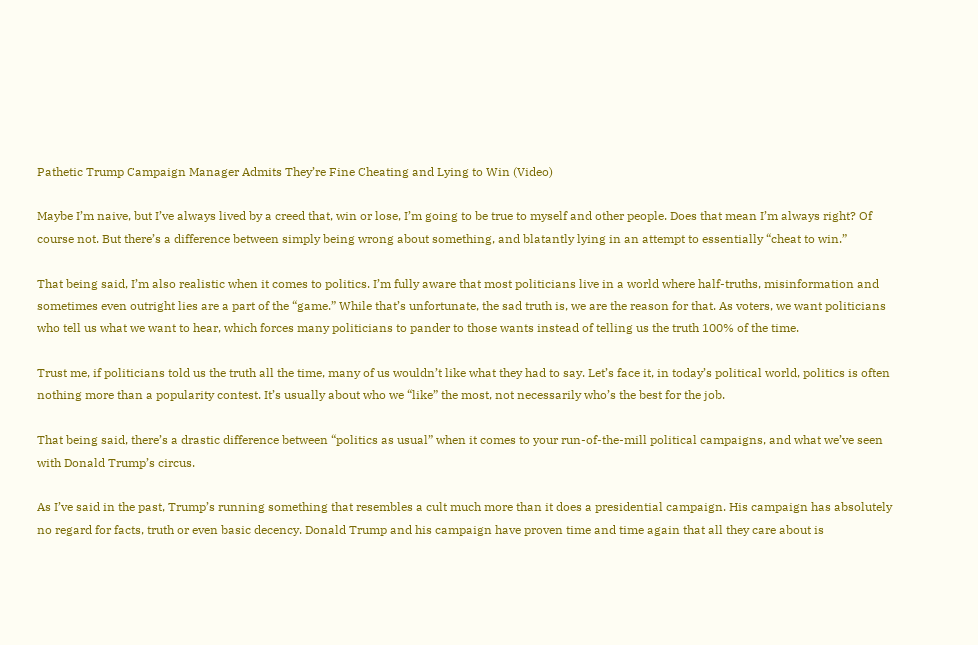Pathetic Trump Campaign Manager Admits They’re Fine Cheating and Lying to Win (Video)

Maybe I’m naive, but I’ve always lived by a creed that, win or lose, I’m going to be true to myself and other people. Does that mean I’m always right? Of course not. But there’s a difference between simply being wrong about something, and blatantly lying in an attempt to essentially “cheat to win.”

That being said, I’m also realistic when it comes to politics. I’m fully aware that most politicians live in a world where half-truths, misinformation and sometimes even outright lies are a part of the “game.” While that’s unfortunate, the sad truth is, we are the reason for that. As voters, we want politicians who tell us what we want to hear, which forces many politicians to pander to those wants instead of telling us the truth 100% of the time.

Trust me, if politicians told us the truth all the time, many of us wouldn’t like what they had to say. Let’s face it, in today’s political world, politics is often nothing more than a popularity contest. It’s usually about who we “like” the most, not necessarily who’s the best for the job.

That being said, there’s a drastic difference between “politics as usual” when it comes to your run-of-the-mill political campaigns, and what we’ve seen with Donald Trump’s circus.

As I’ve said in the past, Trump’s running something that resembles a cult much more than it does a presidential campaign. His campaign has absolutely no regard for facts, truth or even basic decency. Donald Trump and his campaign have proven time and time again that all they care about is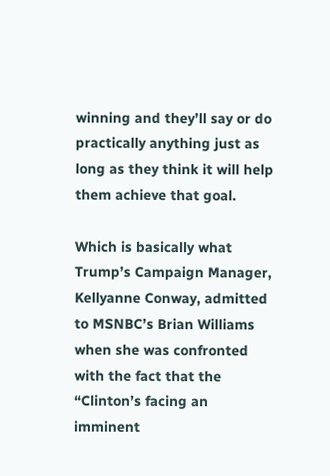winning and they’ll say or do practically anything just as long as they think it will help them achieve that goal.

Which is basically what Trump’s Campaign Manager, Kellyanne Conway, admitted to MSNBC’s Brian Williams when she was confronted with the fact that the “Clinton’s facing an imminent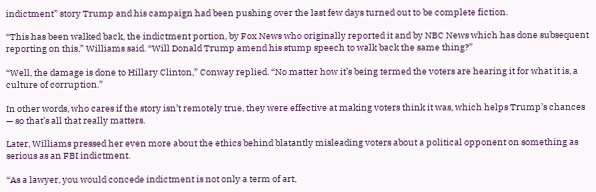indictment” story Trump and his campaign had been pushing over the last few days turned out to be complete fiction.

“This has been walked back, the indictment portion, by Fox News who originally reported it and by NBC News which has done subsequent reporting on this,” Williams said. “Will Donald Trump amend his stump speech to walk back the same thing?”

“Well, the damage is done to Hillary Clinton,” Conway replied. “No matter how it’s being termed the voters are hearing it for what it is, a culture of corruption.”

In other words, who cares if the story isn’t remotely true, they were effective at making voters think it was, which helps Trump’s chances — so that’s all that really matters.

Later, Williams pressed her even more about the ethics behind blatantly misleading voters about a political opponent on something as serious as an FBI indictment.

“As a lawyer, you would concede indictment is not only a term of art,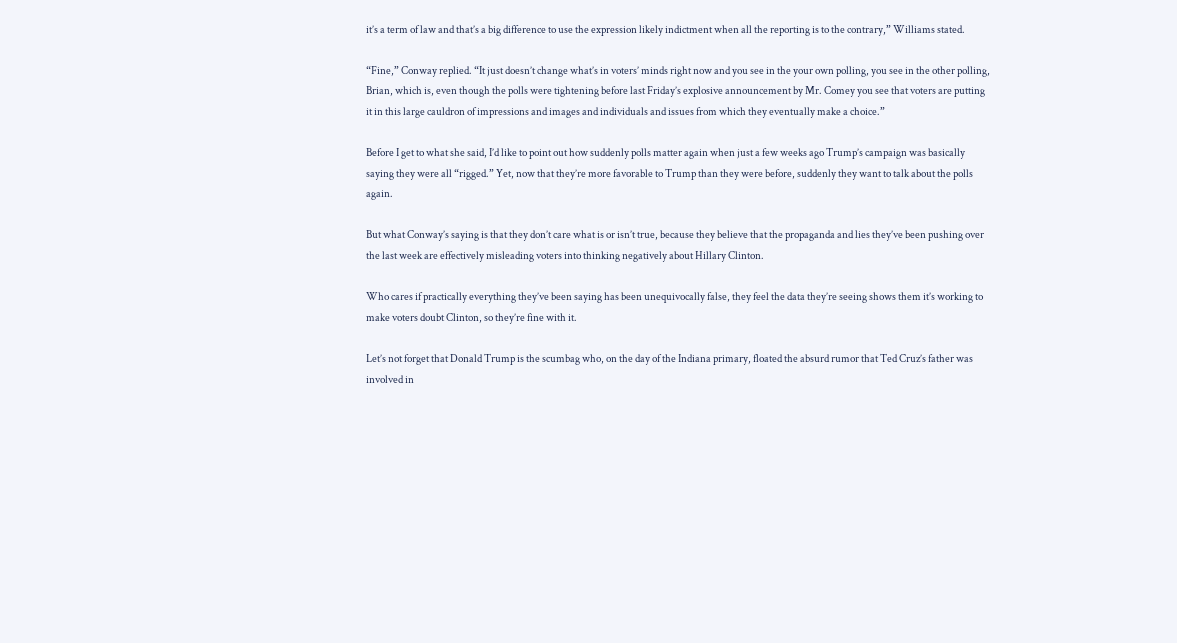it’s a term of law and that’s a big difference to use the expression likely indictment when all the reporting is to the contrary,” Williams stated.

“Fine,” Conway replied. “It just doesn’t change what’s in voters’ minds right now and you see in the your own polling, you see in the other polling, Brian, which is, even though the polls were tightening before last Friday’s explosive announcement by Mr. Comey you see that voters are putting it in this large cauldron of impressions and images and individuals and issues from which they eventually make a choice.”

Before I get to what she said, I’d like to point out how suddenly polls matter again when just a few weeks ago Trump’s campaign was basically saying they were all “rigged.” Yet, now that they’re more favorable to Trump than they were before, suddenly they want to talk about the polls again.

But what Conway’s saying is that they don’t care what is or isn’t true, because they believe that the propaganda and lies they’ve been pushing over the last week are effectively misleading voters into thinking negatively about Hillary Clinton.

Who cares if practically everything they’ve been saying has been unequivocally false, they feel the data they’re seeing shows them it’s working to make voters doubt Clinton, so they’re fine with it.

Let’s not forget that Donald Trump is the scumbag who, on the day of the Indiana primary, floated the absurd rumor that Ted Cruz’s father was involved in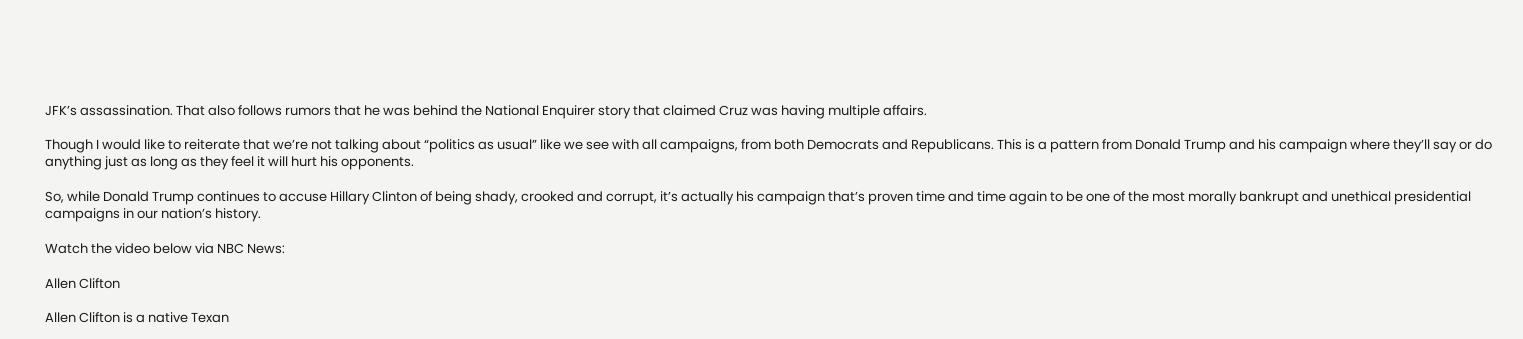JFK’s assassination. That also follows rumors that he was behind the National Enquirer story that claimed Cruz was having multiple affairs.

Though I would like to reiterate that we’re not talking about “politics as usual” like we see with all campaigns, from both Democrats and Republicans. This is a pattern from Donald Trump and his campaign where they’ll say or do anything just as long as they feel it will hurt his opponents.

So, while Donald Trump continues to accuse Hillary Clinton of being shady, crooked and corrupt, it’s actually his campaign that’s proven time and time again to be one of the most morally bankrupt and unethical presidential campaigns in our nation’s history.

Watch the video below via NBC News:

Allen Clifton

Allen Clifton is a native Texan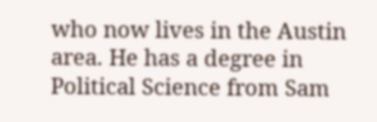who now lives in the Austin area. He has a degree in Political Science from Sam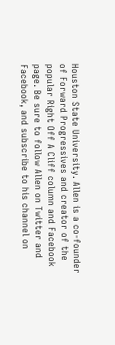Houston State University. Allen is a co-founder of Forward Progressives and creator of the popular Right Off A Cliff column and Facebook page. Be sure to follow Allen on Twitter and Facebook, and subscribe to his channel on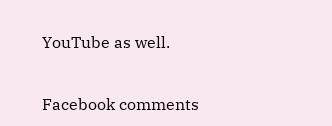YouTube as well.


Facebook comments